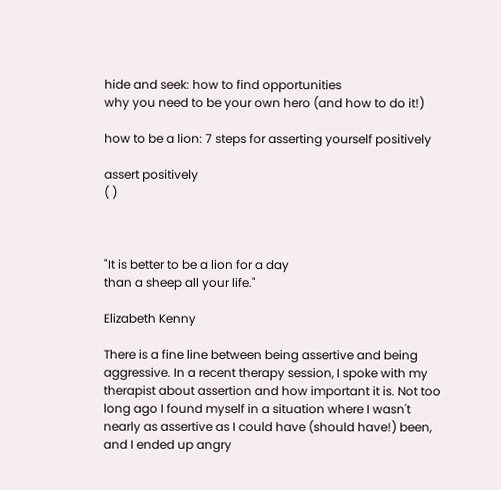hide and seek: how to find opportunities
why you need to be your own hero (and how to do it!)

how to be a lion: 7 steps for asserting yourself positively

assert positively
( )



"It is better to be a lion for a day
than a sheep all your life."

Elizabeth Kenny

There is a fine line between being assertive and being aggressive. In a recent therapy session, I spoke with my therapist about assertion and how important it is. Not too long ago I found myself in a situation where I wasn't nearly as assertive as I could have (should have!) been, and I ended up angry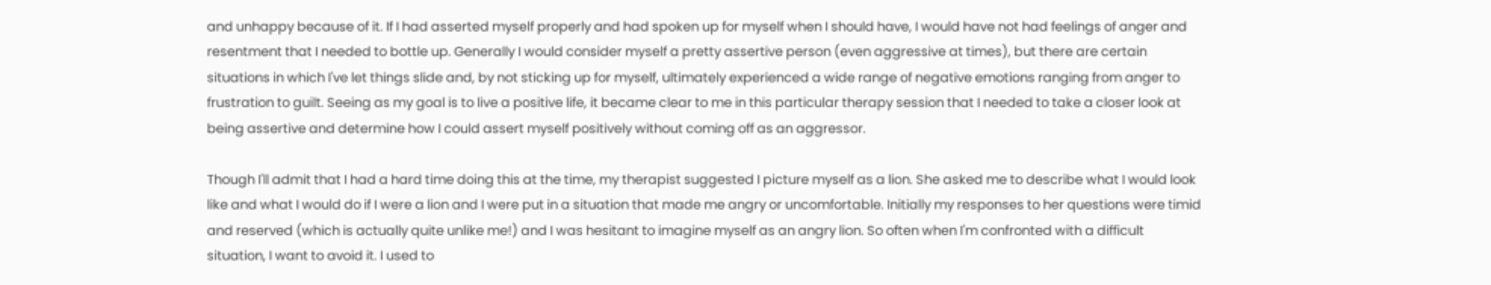and unhappy because of it. If I had asserted myself properly and had spoken up for myself when I should have, I would have not had feelings of anger and resentment that I needed to bottle up. Generally I would consider myself a pretty assertive person (even aggressive at times), but there are certain situations in which I've let things slide and, by not sticking up for myself, ultimately experienced a wide range of negative emotions ranging from anger to frustration to guilt. Seeing as my goal is to live a positive life, it became clear to me in this particular therapy session that I needed to take a closer look at being assertive and determine how I could assert myself positively without coming off as an aggressor.

Though I'll admit that I had a hard time doing this at the time, my therapist suggested I picture myself as a lion. She asked me to describe what I would look like and what I would do if I were a lion and I were put in a situation that made me angry or uncomfortable. Initially my responses to her questions were timid and reserved (which is actually quite unlike me!) and I was hesitant to imagine myself as an angry lion. So often when I'm confronted with a difficult situation, I want to avoid it. I used to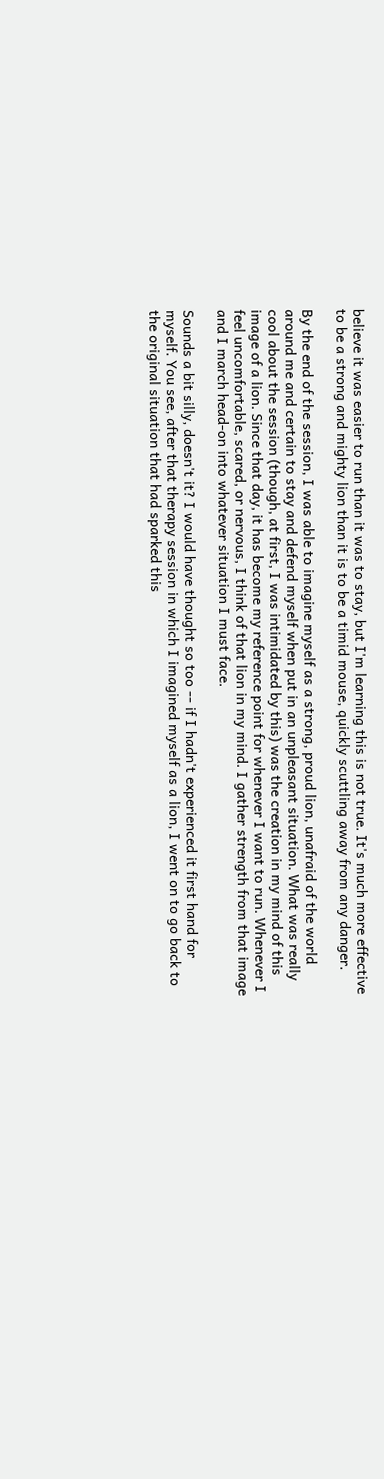believe it was easier to run than it was to stay, but I'm learning this is not true. It's much more effective to be a strong and mighty lion than it is to be a timid mouse, quickly scuttling away from any danger.

By the end of the session, I was able to imagine myself as a strong, proud lion, unafraid of the world around me and certain to stay and defend myself when put in an unpleasant situation. What was really cool about the session (though, at first, I was intimidated by this) was the creation in my mind of this image of a lion. Since that day, it has become my reference point for whenever I want to run. Whenever I feel uncomfortable, scared, or nervous, I think of that lion in my mind. I gather strength from that image and I march head-on into whatever situation I must face.

Sounds a bit silly, doesn't it? I would have thought so too -- if I hadn't experienced it first hand for myself. You see, after that therapy session in which I imagined myself as a lion, I went on to go back to the original situation that had sparked this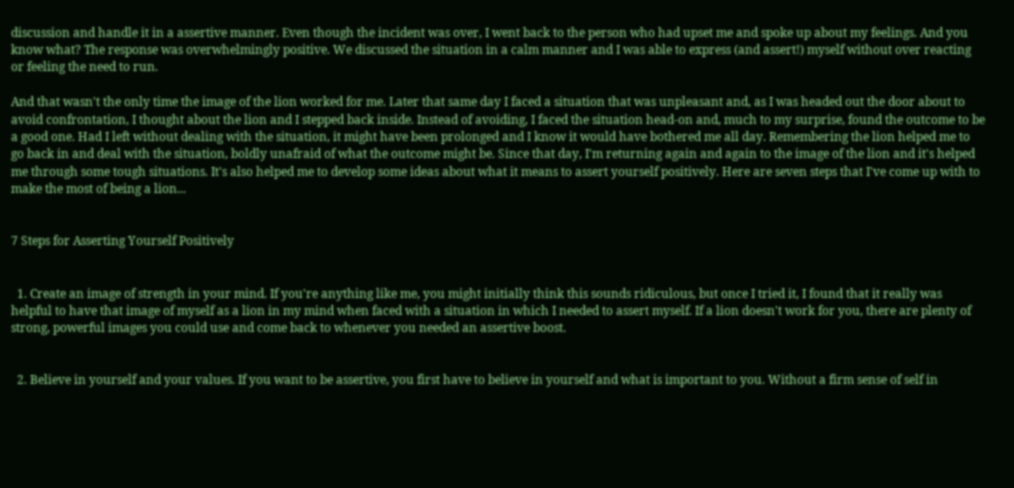discussion and handle it in a assertive manner. Even though the incident was over, I went back to the person who had upset me and spoke up about my feelings. And you know what? The response was overwhelmingly positive. We discussed the situation in a calm manner and I was able to express (and assert!) myself without over reacting or feeling the need to run.

And that wasn't the only time the image of the lion worked for me. Later that same day I faced a situation that was unpleasant and, as I was headed out the door about to avoid confrontation, I thought about the lion and I stepped back inside. Instead of avoiding, I faced the situation head-on and, much to my surprise, found the outcome to be a good one. Had I left without dealing with the situation, it might have been prolonged and I know it would have bothered me all day. Remembering the lion helped me to go back in and deal with the situation, boldly unafraid of what the outcome might be. Since that day, I'm returning again and again to the image of the lion and it's helped me through some tough situations. It's also helped me to develop some ideas about what it means to assert yourself positively. Here are seven steps that I've come up with to make the most of being a lion...


7 Steps for Asserting Yourself Positively


  1. Create an image of strength in your mind. If you're anything like me, you might initially think this sounds ridiculous, but once I tried it, I found that it really was helpful to have that image of myself as a lion in my mind when faced with a situation in which I needed to assert myself. If a lion doesn't work for you, there are plenty of strong, powerful images you could use and come back to whenever you needed an assertive boost.


  2. Believe in yourself and your values. If you want to be assertive, you first have to believe in yourself and what is important to you. Without a firm sense of self in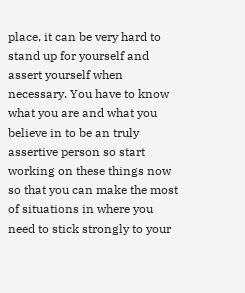place, it can be very hard to stand up for yourself and assert yourself when necessary. You have to know what you are and what you believe in to be an truly assertive person so start working on these things now so that you can make the most of situations in where you need to stick strongly to your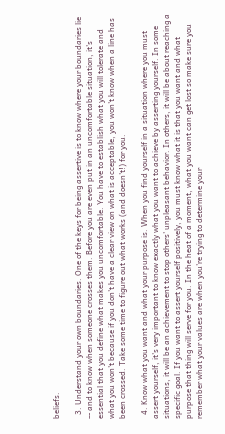beliefs.

  3. Understand your own boundaries. One of the keys for being assertive is to know where your boundaries lie -- and to know when someone crosses them. Before you are even put in an uncomfortable situation, it's essential that you define what makes you uncomfortable. You have to establish what you will tolerate and what you won't because if you don't have a clear view on what is acceptable, you won't know when a line has been crossed. Take some time to figure out what works (and doesn't!) for you.

  4. Know what you want and what your purpose is. When you find yourself in a situation where you must assert yourself, it's very important to know exactly what you want to achieve by asserting yourself. In some situations, it will be an achievement to stop others' unpleasant behavior. In others, it will be about reaching a specific goal. If you want to assert yourself positively, you must know what it is that you want and what purpose that thing will serve for you. In the heat of a moment, what you want can get lost so make sure you remember what your values are when you're trying to determine your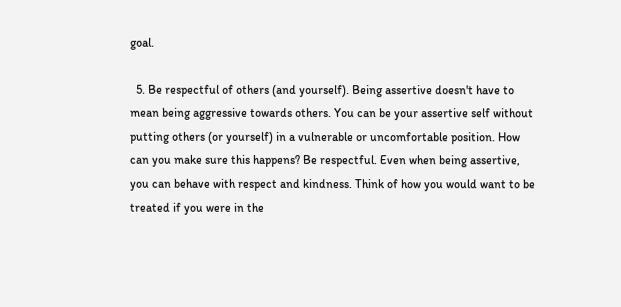goal.

  5. Be respectful of others (and yourself). Being assertive doesn't have to mean being aggressive towards others. You can be your assertive self without putting others (or yourself) in a vulnerable or uncomfortable position. How can you make sure this happens? Be respectful. Even when being assertive, you can behave with respect and kindness. Think of how you would want to be treated if you were in the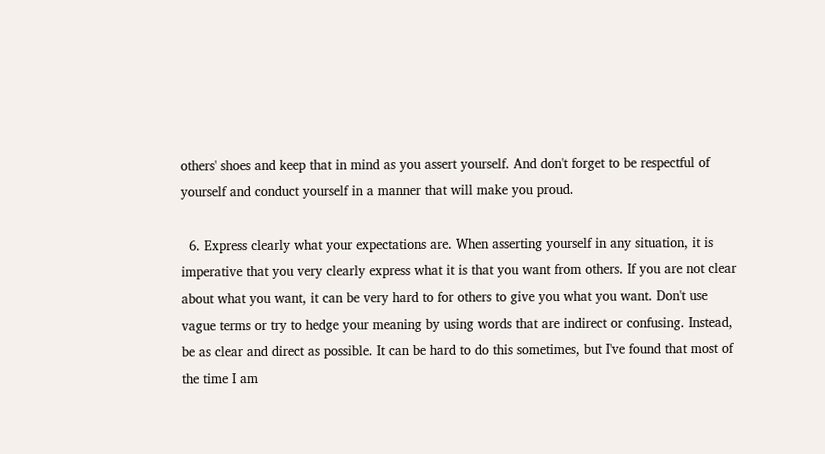others' shoes and keep that in mind as you assert yourself. And don't forget to be respectful of yourself and conduct yourself in a manner that will make you proud.

  6. Express clearly what your expectations are. When asserting yourself in any situation, it is imperative that you very clearly express what it is that you want from others. If you are not clear about what you want, it can be very hard to for others to give you what you want. Don't use vague terms or try to hedge your meaning by using words that are indirect or confusing. Instead, be as clear and direct as possible. It can be hard to do this sometimes, but I've found that most of the time I am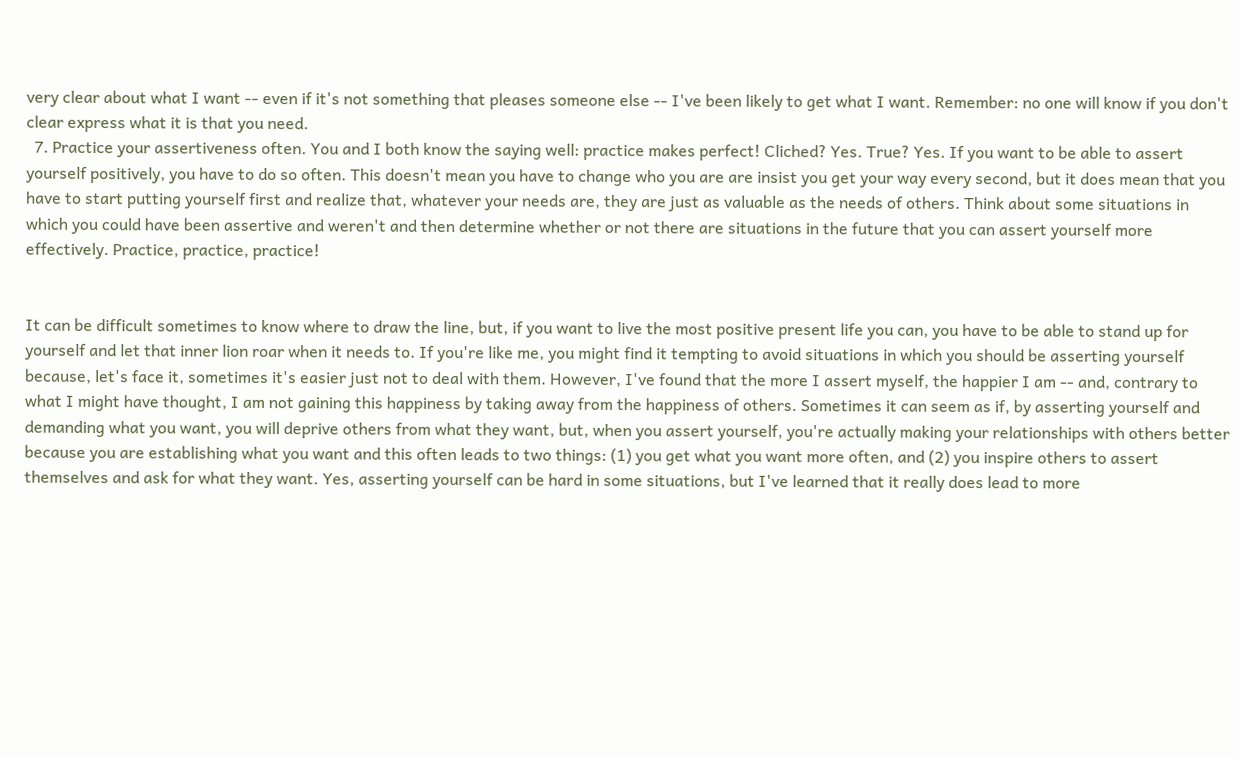very clear about what I want -- even if it's not something that pleases someone else -- I've been likely to get what I want. Remember: no one will know if you don't clear express what it is that you need.
  7. Practice your assertiveness often. You and I both know the saying well: practice makes perfect! Cliched? Yes. True? Yes. If you want to be able to assert yourself positively, you have to do so often. This doesn't mean you have to change who you are are insist you get your way every second, but it does mean that you have to start putting yourself first and realize that, whatever your needs are, they are just as valuable as the needs of others. Think about some situations in which you could have been assertive and weren't and then determine whether or not there are situations in the future that you can assert yourself more effectively. Practice, practice, practice!


It can be difficult sometimes to know where to draw the line, but, if you want to live the most positive present life you can, you have to be able to stand up for yourself and let that inner lion roar when it needs to. If you're like me, you might find it tempting to avoid situations in which you should be asserting yourself because, let's face it, sometimes it's easier just not to deal with them. However, I've found that the more I assert myself, the happier I am -- and, contrary to what I might have thought, I am not gaining this happiness by taking away from the happiness of others. Sometimes it can seem as if, by asserting yourself and demanding what you want, you will deprive others from what they want, but, when you assert yourself, you're actually making your relationships with others better because you are establishing what you want and this often leads to two things: (1) you get what you want more often, and (2) you inspire others to assert themselves and ask for what they want. Yes, asserting yourself can be hard in some situations, but I've learned that it really does lead to more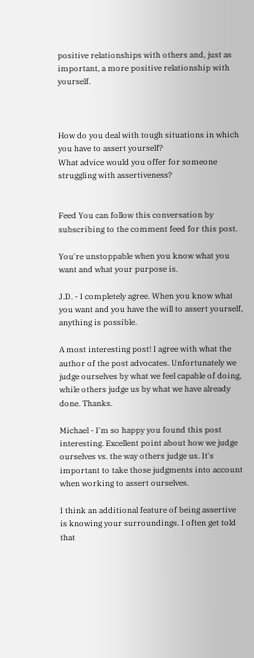positive relationships with others and, just as important, a more positive relationship with yourself.



How do you deal with tough situations in which you have to assert yourself?
What advice would you offer for someone struggling with assertiveness?


Feed You can follow this conversation by subscribing to the comment feed for this post.

You're unstoppable when you know what you want and what your purpose is.

J.D. - I completely agree. When you know what you want and you have the will to assert yourself, anything is possible.

A most interesting post! I agree with what the author of the post advocates. Unfortunately we judge ourselves by what we feel capable of doing, while others judge us by what we have already done. Thanks.

Michael - I'm so happy you found this post interesting. Excellent point about how we judge ourselves vs. the way others judge us. It's important to take those judgments into account when working to assert ourselves.

I think an additional feature of being assertive is knowing your surroundings. I often get told that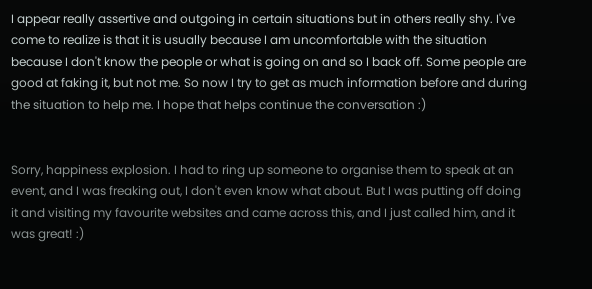I appear really assertive and outgoing in certain situations but in others really shy. I've come to realize is that it is usually because I am uncomfortable with the situation because I don't know the people or what is going on and so I back off. Some people are good at faking it, but not me. So now I try to get as much information before and during the situation to help me. I hope that helps continue the conversation :)


Sorry, happiness explosion. I had to ring up someone to organise them to speak at an event, and I was freaking out, I don't even know what about. But I was putting off doing it and visiting my favourite websites and came across this, and I just called him, and it was great! :)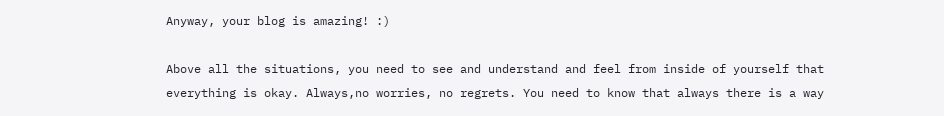Anyway, your blog is amazing! :)

Above all the situations, you need to see and understand and feel from inside of yourself that everything is okay. Always,no worries, no regrets. You need to know that always there is a way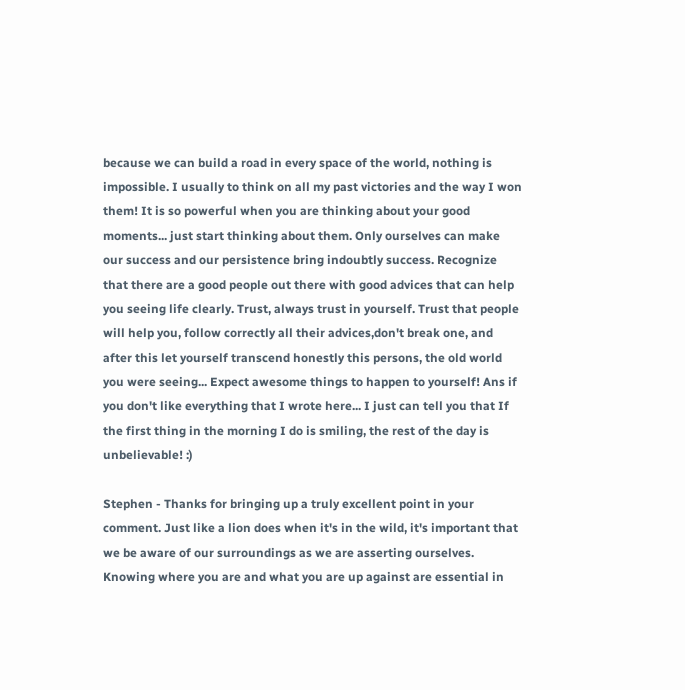because we can build a road in every space of the world, nothing is impossible. I usually to think on all my past victories and the way I won them! It is so powerful when you are thinking about your good moments... just start thinking about them. Only ourselves can make our success and our persistence bring indoubtly success. Recognize that there are a good people out there with good advices that can help you seeing life clearly. Trust, always trust in yourself. Trust that people will help you, follow correctly all their advices,don't break one, and after this let yourself transcend honestly this persons, the old world you were seeing... Expect awesome things to happen to yourself! Ans if you don't like everything that I wrote here... I just can tell you that If the first thing in the morning I do is smiling, the rest of the day is unbelievable! :)

Stephen - Thanks for bringing up a truly excellent point in your comment. Just like a lion does when it's in the wild, it's important that we be aware of our surroundings as we are asserting ourselves. Knowing where you are and what you are up against are essential in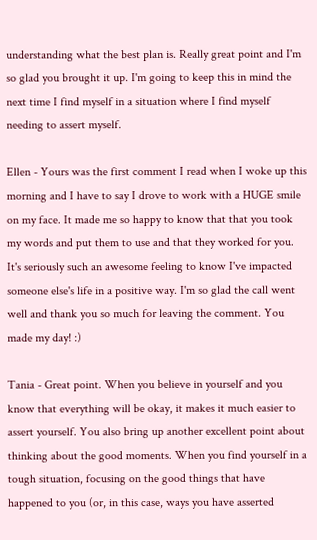understanding what the best plan is. Really great point and I'm so glad you brought it up. I'm going to keep this in mind the next time I find myself in a situation where I find myself needing to assert myself.

Ellen - Yours was the first comment I read when I woke up this morning and I have to say I drove to work with a HUGE smile on my face. It made me so happy to know that that you took my words and put them to use and that they worked for you. It's seriously such an awesome feeling to know I've impacted someone else's life in a positive way. I'm so glad the call went well and thank you so much for leaving the comment. You made my day! :)

Tania - Great point. When you believe in yourself and you know that everything will be okay, it makes it much easier to assert yourself. You also bring up another excellent point about thinking about the good moments. When you find yourself in a tough situation, focusing on the good things that have happened to you (or, in this case, ways you have asserted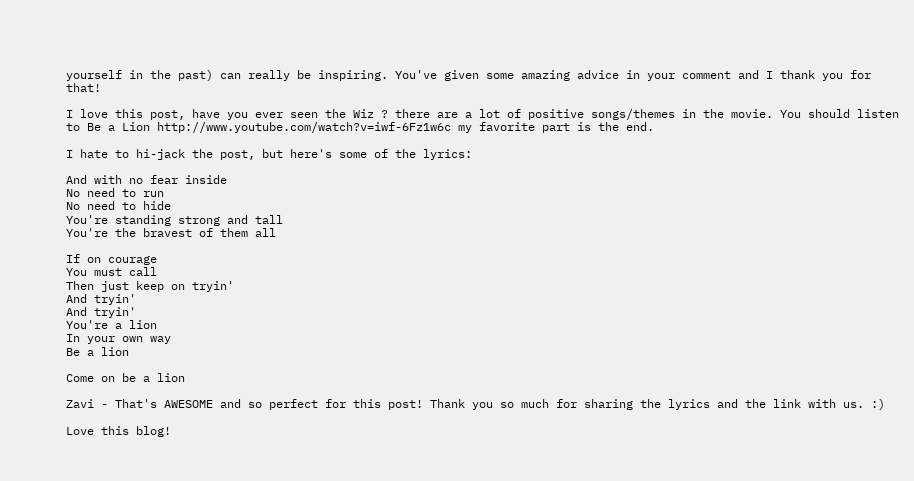yourself in the past) can really be inspiring. You've given some amazing advice in your comment and I thank you for that!

I love this post, have you ever seen the Wiz ? there are a lot of positive songs/themes in the movie. You should listen to Be a Lion http://www.youtube.com/watch?v=iwf-6Fz1w6c my favorite part is the end.

I hate to hi-jack the post, but here's some of the lyrics:

And with no fear inside
No need to run
No need to hide
You're standing strong and tall
You're the bravest of them all

If on courage
You must call
Then just keep on tryin'
And tryin'
And tryin'
You're a lion
In your own way
Be a lion

Come on be a lion

Zavi - That's AWESOME and so perfect for this post! Thank you so much for sharing the lyrics and the link with us. :)

Love this blog!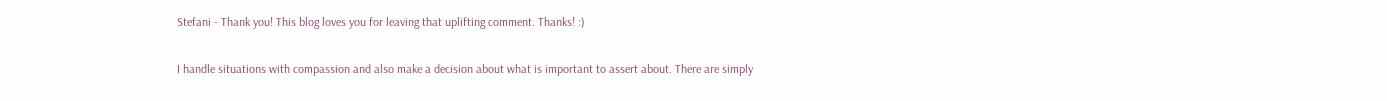Stefani - Thank you! This blog loves you for leaving that uplifting comment. Thanks! :)

I handle situations with compassion and also make a decision about what is important to assert about. There are simply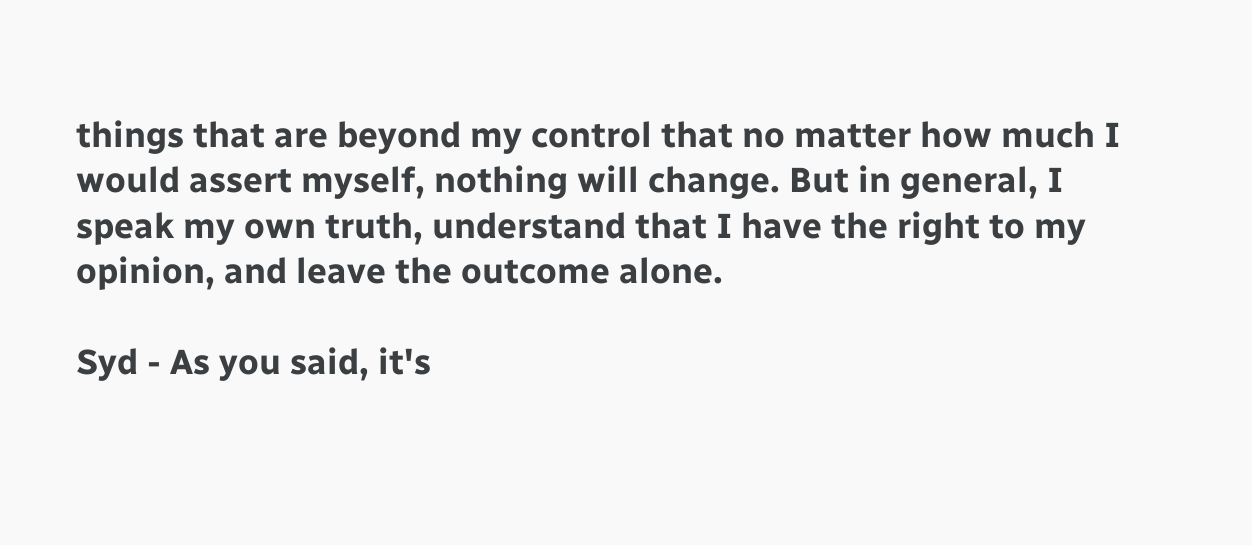things that are beyond my control that no matter how much I would assert myself, nothing will change. But in general, I speak my own truth, understand that I have the right to my opinion, and leave the outcome alone.

Syd - As you said, it's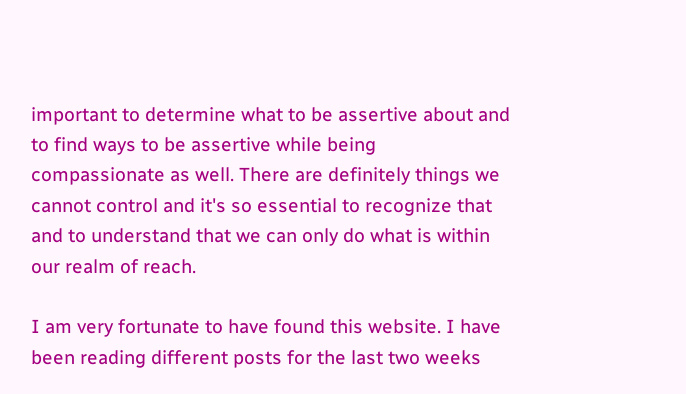important to determine what to be assertive about and to find ways to be assertive while being compassionate as well. There are definitely things we cannot control and it's so essential to recognize that and to understand that we can only do what is within our realm of reach.

I am very fortunate to have found this website. I have been reading different posts for the last two weeks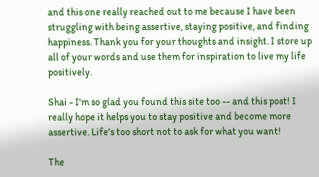and this one really reached out to me because I have been struggling with being assertive, staying positive, and finding happiness. Thank you for your thoughts and insight. I store up all of your words and use them for inspiration to live my life positively.

Shai - I'm so glad you found this site too -- and this post! I really hope it helps you to stay positive and become more assertive. Life's too short not to ask for what you want!

The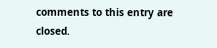comments to this entry are closed.